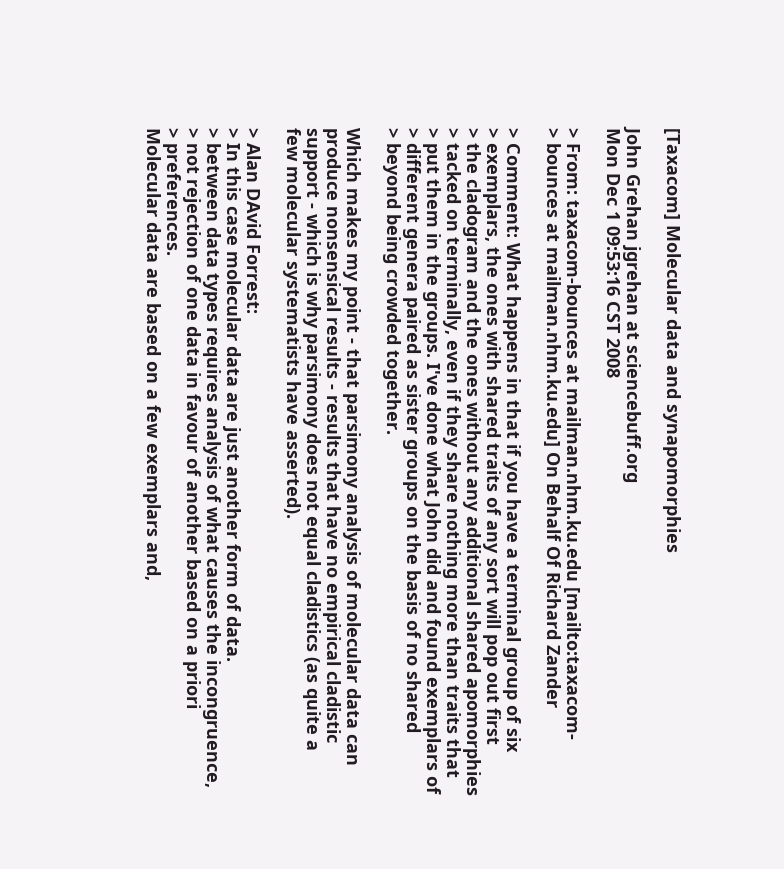[Taxacom] Molecular data and synapomorphies

John Grehan jgrehan at sciencebuff.org
Mon Dec 1 09:53:16 CST 2008

> From: taxacom-bounces at mailman.nhm.ku.edu [mailto:taxacom-
> bounces at mailman.nhm.ku.edu] On Behalf Of Richard Zander

> Comment: What happens in that if you have a terminal group of six
> exemplars, the ones with shared traits of any sort will pop out first
> the cladogram and the ones without any additional shared apomorphies
> tacked on terminally, even if they share nothing more than traits that
> put them in the groups. I've done what John did and found exemplars of
> different genera paired as sister groups on the basis of no shared
> beyond being crowded together.

Which makes my point - that parsimony analysis of molecular data can
produce nonsensical results - results that have no empirical cladistic
support - which is why parsimony does not equal cladistics (as quite a
few molecular systematists have asserted).

> Alan DAvid Forrest:
> In this case molecular data are just another form of data.
> between data types requires analysis of what causes the incongruence,
> not rejection of one data in favour of another based on a priori
> preferences.
Molecular data are based on a few exemplars and,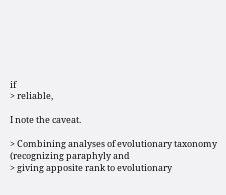if
> reliable,

I note the caveat.

> Combining analyses of evolutionary taxonomy (recognizing paraphyly and
> giving apposite rank to evolutionary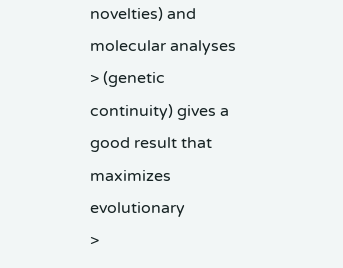novelties) and molecular analyses
> (genetic continuity) gives a good result that maximizes evolutionary
>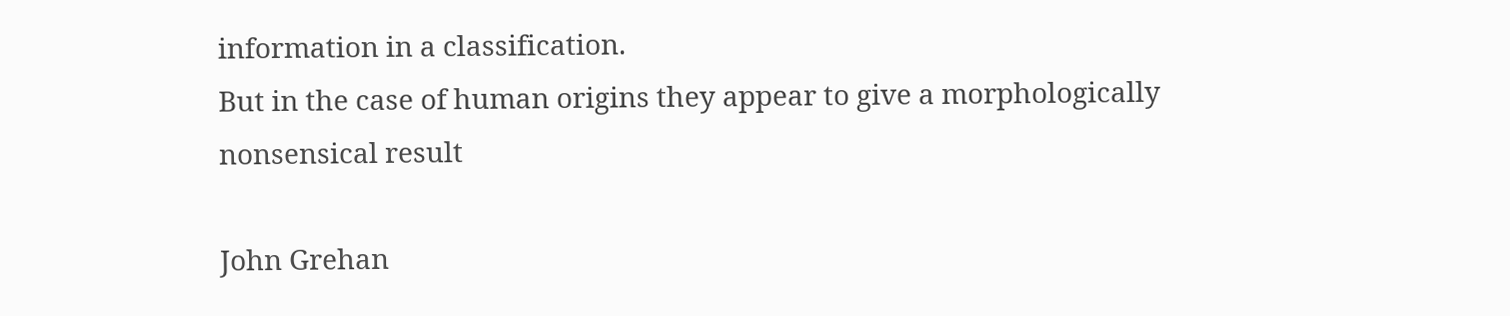information in a classification.
But in the case of human origins they appear to give a morphologically
nonsensical result

John Grehan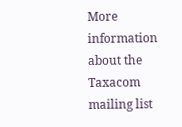More information about the Taxacom mailing list